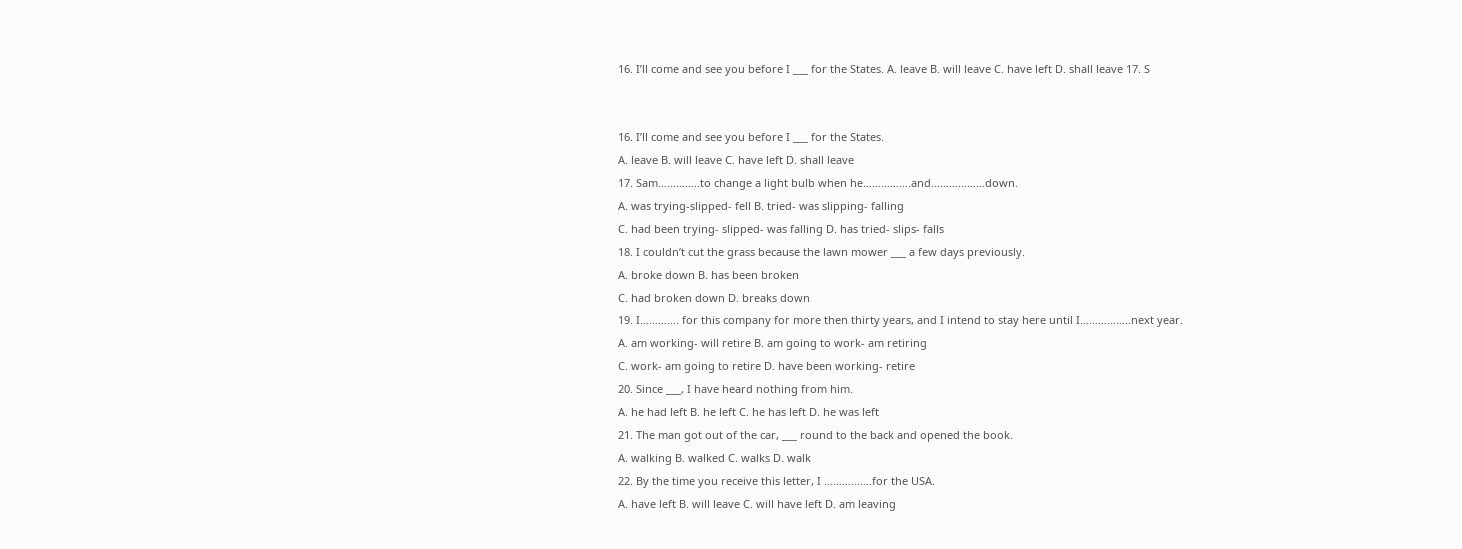16. I’ll come and see you before I ___ for the States. A. leave B. will leave C. have left D. shall leave 17. S


16. I’ll come and see you before I ___ for the States.
A. leave B. will leave C. have left D. shall leave
17. Sam…………..to change a light bulb when he…………….and………………down.
A. was trying-slipped- fell B. tried- was slipping- falling
C. had been trying- slipped- was falling D. has tried- slips- falls
18. I couldn’t cut the grass because the lawn mower ___ a few days previously.
A. broke down B. has been broken
C. had broken down D. breaks down
19. I…………. for this company for more then thirty years, and I intend to stay here until I……………..next year.
A. am working- will retire B. am going to work- am retiring
C. work- am going to retire D. have been working- retire
20. Since ___, I have heard nothing from him.
A. he had left B. he left C. he has left D. he was left
21. The man got out of the car, ___ round to the back and opened the book.
A. walking B. walked C. walks D. walk
22. By the time you receive this letter, I …………….for the USA.
A. have left B. will leave C. will have left D. am leaving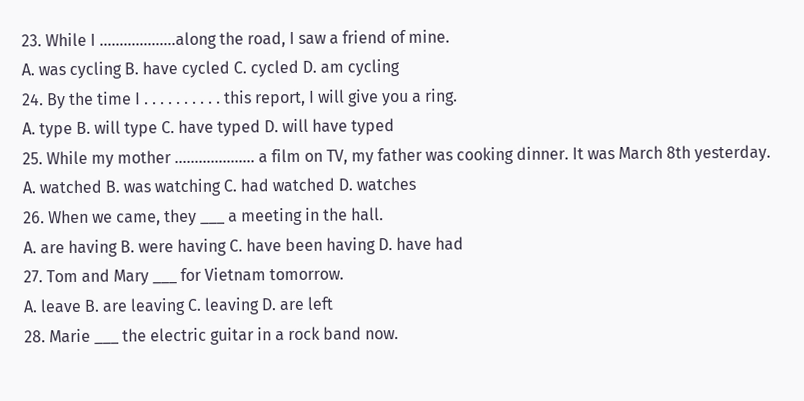23. While I ……………….along the road, I saw a friend of mine.
A. was cycling B. have cycled C. cycled D. am cycling
24. By the time I . . . . . . . . . . this report, I will give you a ring.
A. type B. will type C. have typed D. will have typed
25. While my mother ……………….. a film on TV, my father was cooking dinner. It was March 8th yesterday.
A. watched B. was watching C. had watched D. watches
26. When we came, they ___ a meeting in the hall.
A. are having B. were having C. have been having D. have had
27. Tom and Mary ___ for Vietnam tomorrow.
A. leave B. are leaving C. leaving D. are left
28. Marie ___ the electric guitar in a rock band now.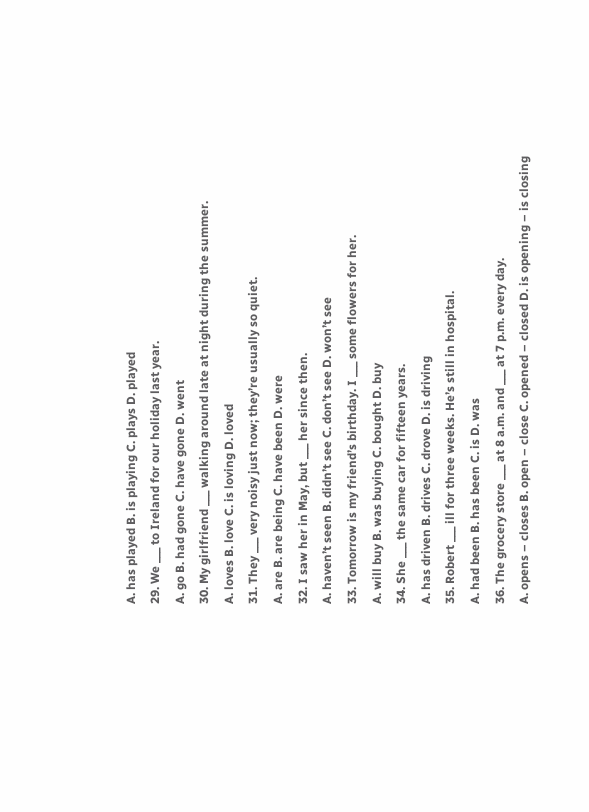A. has played B. is playing C. plays D. played
29. We ___ to Ireland for our holiday last year.
A. go B. had gone C. have gone D. went
30. My girlfriend ___ walking around late at night during the summer.
A. loves B. love C. is loving D. loved
31. They ___ very noisy just now; they’re usually so quiet.
A. are B. are being C. have been D. were
32. I saw her in May, but ___ her since then.
A. haven’t seen B. didn’t see C. don’t see D. won’t see
33. Tomorrow is my friend’s birthday. I ___ some flowers for her.
A. will buy B. was buying C. bought D. buy
34. She ___ the same car for fifteen years.
A. has driven B. drives C. drove D. is driving
35. Robert ___ ill for three weeks. He’s still in hospital.
A. had been B. has been C. is D. was
36. The grocery store ___ at 8 a.m. and ___ at 7 p.m. every day.
A. opens – closes B. open – close C. opened – closed D. is opening – is closing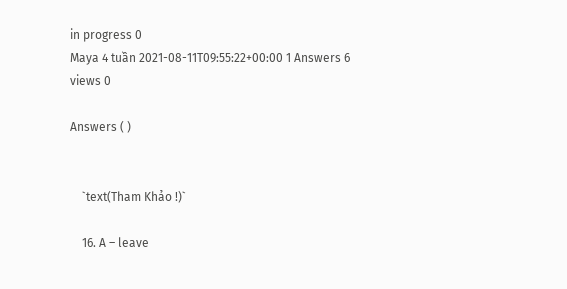in progress 0
Maya 4 tuần 2021-08-11T09:55:22+00:00 1 Answers 6 views 0

Answers ( )


    `text(Tham Khảo !)`

    16. A – leave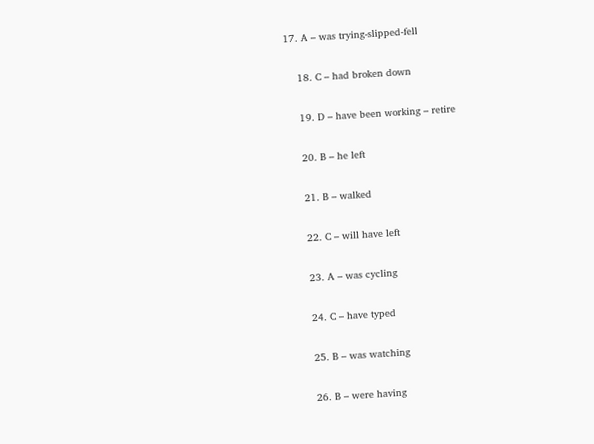17. A – was trying-slipped-fell

    18. C – had broken down

    19. D – have been working – retire

    20. B – he left

    21. B – walked

    22. C – will have left

    23. A – was cycling

    24. C – have typed

    25. B – was watching

    26. B – were having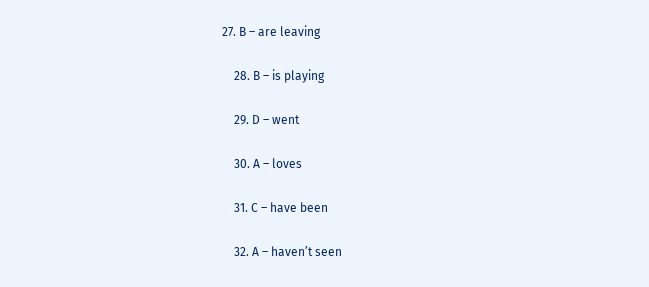27. B – are leaving

    28. B – is playing

    29. D – went

    30. A – loves

    31. C – have been

    32. A – haven’t seen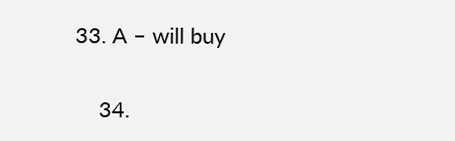33. A – will buy

    34.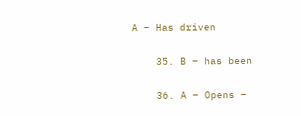A – Has driven

    35. B – has been

    36. A – Opens –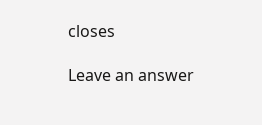closes

Leave an answer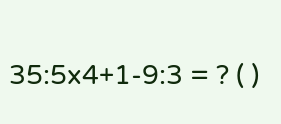35:5x4+1-9:3 = ? ( )